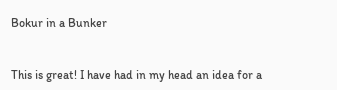Bokur in a Bunker


This is great! I have had in my head an idea for a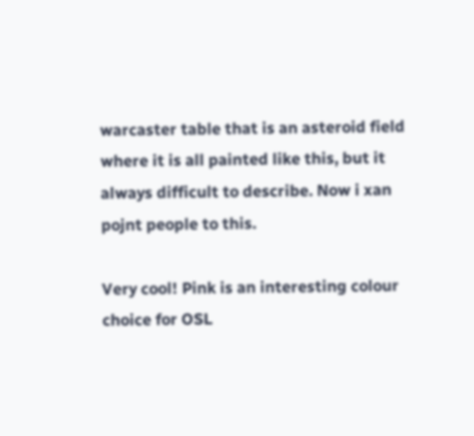warcaster table that is an asteroid field where it is all painted like this, but it always difficult to describe. Now i xan pojnt people to this.

Very cool! Pink is an interesting colour choice for OSL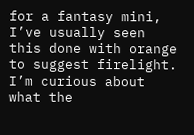for a fantasy mini, I’ve usually seen this done with orange to suggest firelight. I’m curious about what the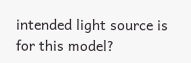intended light source is for this model?